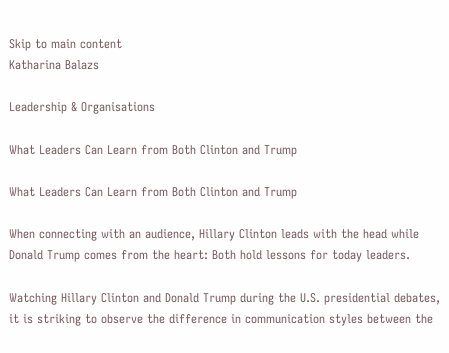Skip to main content
Katharina Balazs

Leadership & Organisations

What Leaders Can Learn from Both Clinton and Trump

What Leaders Can Learn from Both Clinton and Trump

When connecting with an audience, Hillary Clinton leads with the head while Donald Trump comes from the heart: Both hold lessons for today leaders.

Watching Hillary Clinton and Donald Trump during the U.S. presidential debates, it is striking to observe the difference in communication styles between the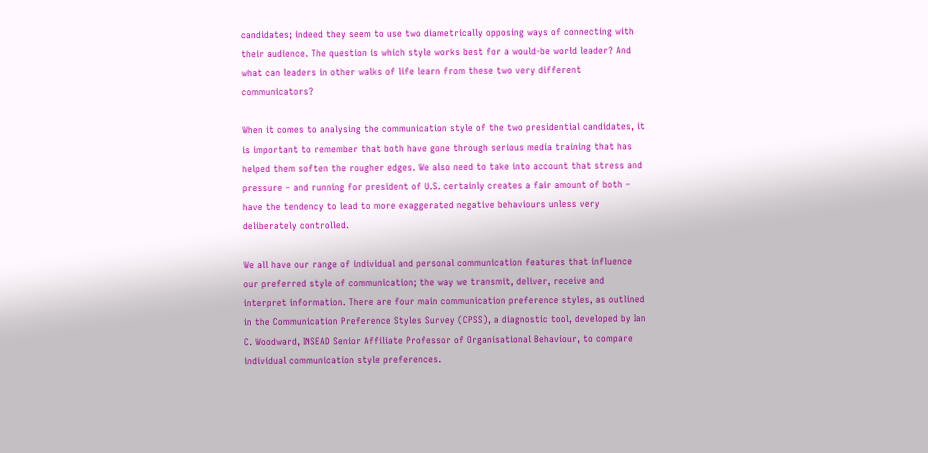candidates; indeed they seem to use two diametrically opposing ways of connecting with their audience. The question is which style works best for a would-be world leader? And what can leaders in other walks of life learn from these two very different communicators?

When it comes to analysing the communication style of the two presidential candidates, it is important to remember that both have gone through serious media training that has helped them soften the rougher edges. We also need to take into account that stress and pressure – and running for president of U.S. certainly creates a fair amount of both – have the tendency to lead to more exaggerated negative behaviours unless very deliberately controlled.

We all have our range of individual and personal communication features that influence our preferred style of communication; the way we transmit, deliver, receive and interpret information. There are four main communication preference styles, as outlined in the Communication Preference Styles Survey (CPSS), a diagnostic tool, developed by Ian C. Woodward, INSEAD Senior Affiliate Professor of Organisational Behaviour, to compare individual communication style preferences.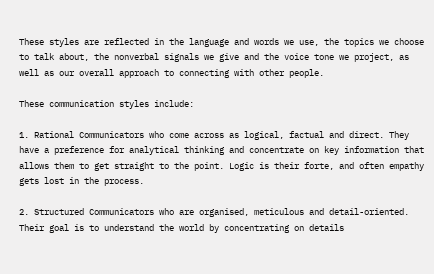These styles are reflected in the language and words we use, the topics we choose to talk about, the nonverbal signals we give and the voice tone we project, as well as our overall approach to connecting with other people.

These communication styles include:

1. Rational Communicators who come across as logical, factual and direct. They have a preference for analytical thinking and concentrate on key information that allows them to get straight to the point. Logic is their forte, and often empathy gets lost in the process.

2. Structured Communicators who are organised, meticulous and detail-oriented. Their goal is to understand the world by concentrating on details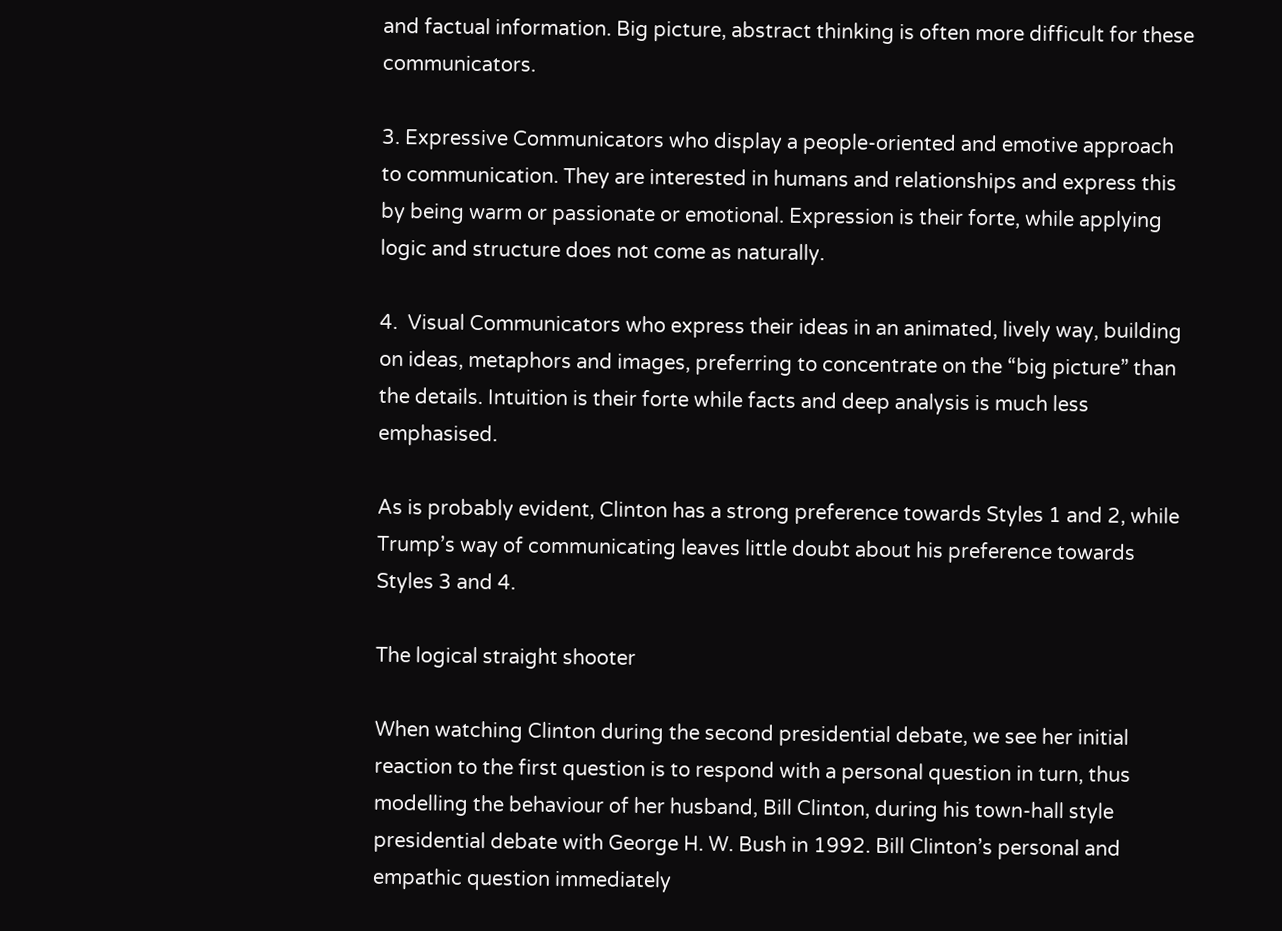and factual information. Big picture, abstract thinking is often more difficult for these communicators.

3. Expressive Communicators who display a people-oriented and emotive approach to communication. They are interested in humans and relationships and express this by being warm or passionate or emotional. Expression is their forte, while applying logic and structure does not come as naturally.

4.  Visual Communicators who express their ideas in an animated, lively way, building on ideas, metaphors and images, preferring to concentrate on the “big picture” than the details. Intuition is their forte while facts and deep analysis is much less emphasised.

As is probably evident, Clinton has a strong preference towards Styles 1 and 2, while Trump’s way of communicating leaves little doubt about his preference towards Styles 3 and 4.

The logical straight shooter

When watching Clinton during the second presidential debate, we see her initial reaction to the first question is to respond with a personal question in turn, thus modelling the behaviour of her husband, Bill Clinton, during his town-hall style presidential debate with George H. W. Bush in 1992. Bill Clinton’s personal and empathic question immediately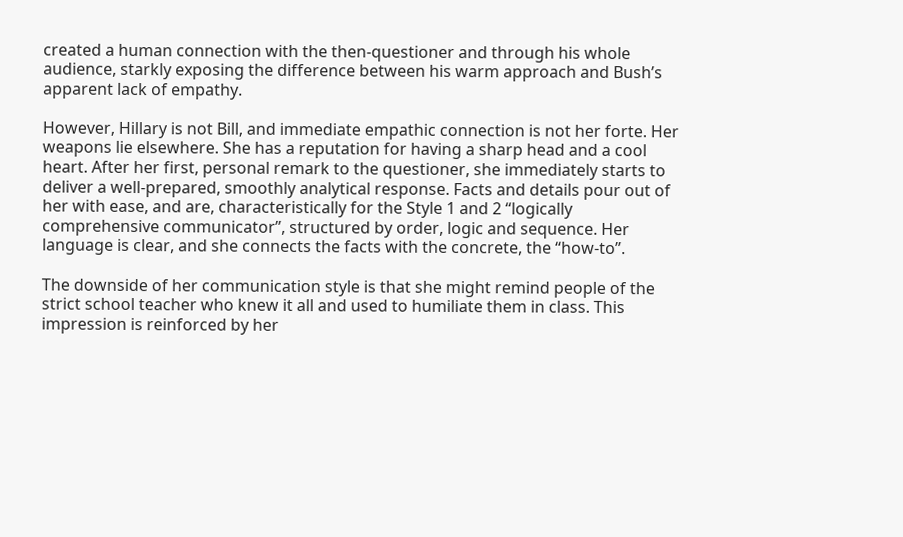created a human connection with the then-questioner and through his whole audience, starkly exposing the difference between his warm approach and Bush’s apparent lack of empathy.

However, Hillary is not Bill, and immediate empathic connection is not her forte. Her weapons lie elsewhere. She has a reputation for having a sharp head and a cool heart. After her first, personal remark to the questioner, she immediately starts to deliver a well-prepared, smoothly analytical response. Facts and details pour out of her with ease, and are, characteristically for the Style 1 and 2 “logically comprehensive communicator”, structured by order, logic and sequence. Her language is clear, and she connects the facts with the concrete, the “how-to”.

The downside of her communication style is that she might remind people of the strict school teacher who knew it all and used to humiliate them in class. This impression is reinforced by her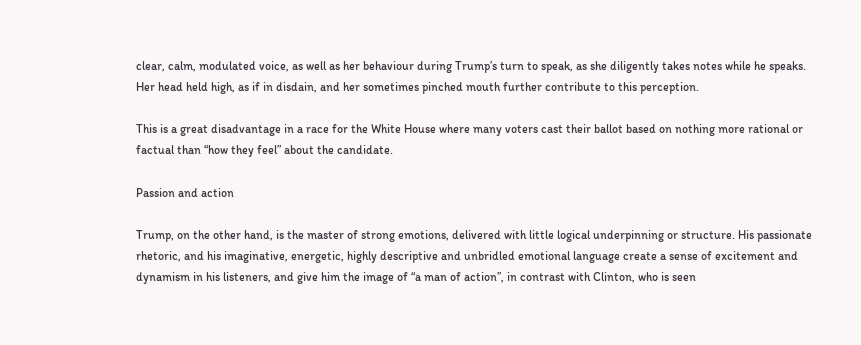clear, calm, modulated voice, as well as her behaviour during Trump’s turn to speak, as she diligently takes notes while he speaks. Her head held high, as if in disdain, and her sometimes pinched mouth further contribute to this perception.

This is a great disadvantage in a race for the White House where many voters cast their ballot based on nothing more rational or factual than “how they feel” about the candidate.

Passion and action

Trump, on the other hand, is the master of strong emotions, delivered with little logical underpinning or structure. His passionate rhetoric, and his imaginative, energetic, highly descriptive and unbridled emotional language create a sense of excitement and dynamism in his listeners, and give him the image of “a man of action”, in contrast with Clinton, who is seen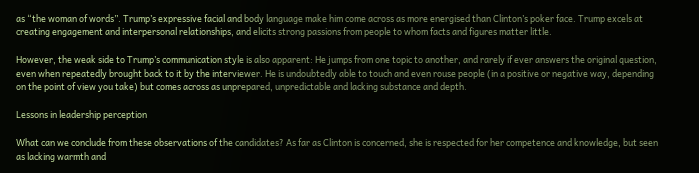as “the woman of words”. Trump’s expressive facial and body language make him come across as more energised than Clinton’s poker face. Trump excels at creating engagement and interpersonal relationships, and elicits strong passions from people to whom facts and figures matter little.

However, the weak side to Trump’s communication style is also apparent: He jumps from one topic to another, and rarely if ever answers the original question, even when repeatedly brought back to it by the interviewer. He is undoubtedly able to touch and even rouse people (in a positive or negative way, depending on the point of view you take) but comes across as unprepared, unpredictable and lacking substance and depth.

Lessons in leadership perception

What can we conclude from these observations of the candidates? As far as Clinton is concerned, she is respected for her competence and knowledge, but seen as lacking warmth and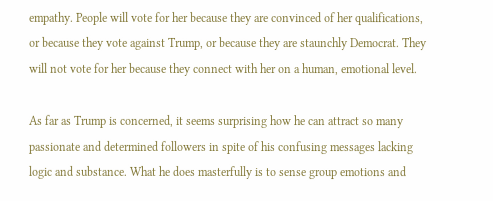empathy. People will vote for her because they are convinced of her qualifications, or because they vote against Trump, or because they are staunchly Democrat. They will not vote for her because they connect with her on a human, emotional level.

As far as Trump is concerned, it seems surprising how he can attract so many passionate and determined followers in spite of his confusing messages lacking logic and substance. What he does masterfully is to sense group emotions and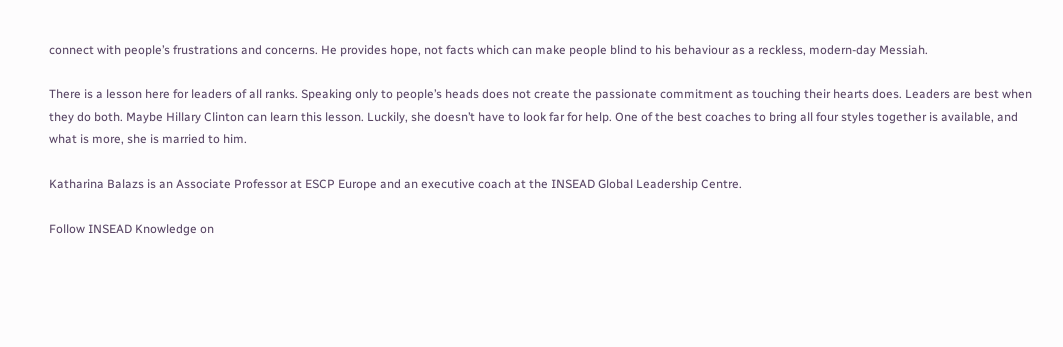connect with people’s frustrations and concerns. He provides hope, not facts which can make people blind to his behaviour as a reckless, modern-day Messiah.

There is a lesson here for leaders of all ranks. Speaking only to people’s heads does not create the passionate commitment as touching their hearts does. Leaders are best when they do both. Maybe Hillary Clinton can learn this lesson. Luckily, she doesn’t have to look far for help. One of the best coaches to bring all four styles together is available, and what is more, she is married to him.

Katharina Balazs is an Associate Professor at ESCP Europe and an executive coach at the INSEAD Global Leadership Centre.

Follow INSEAD Knowledge on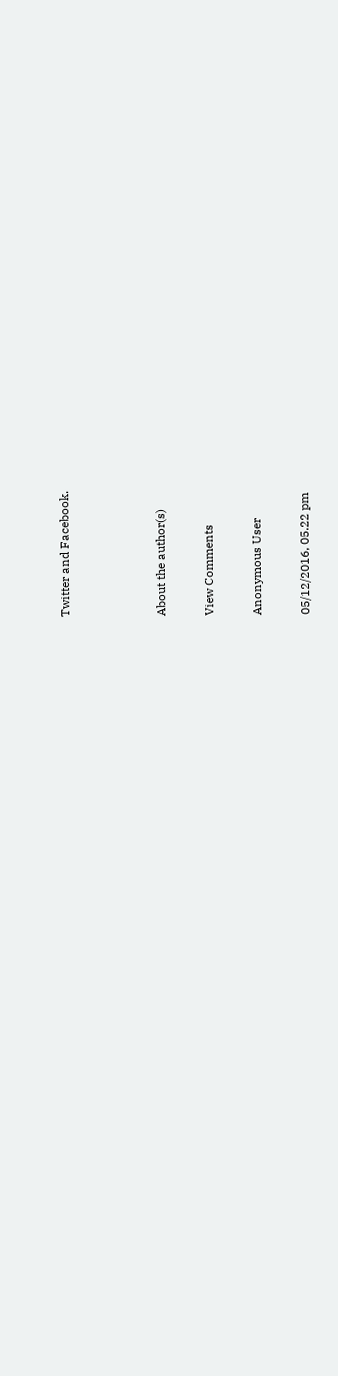Twitter and Facebook.



About the author(s)

View Comments

Anonymous User

05/12/2016, 05.22 pm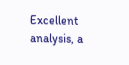Excellent analysis, a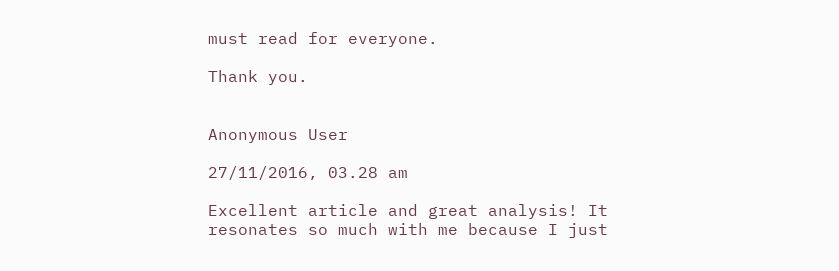must read for everyone.

Thank you.


Anonymous User

27/11/2016, 03.28 am

Excellent article and great analysis! It resonates so much with me because I just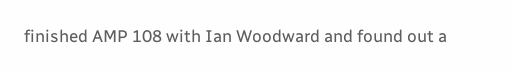finished AMP 108 with Ian Woodward and found out a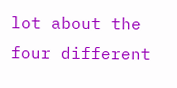lot about the four different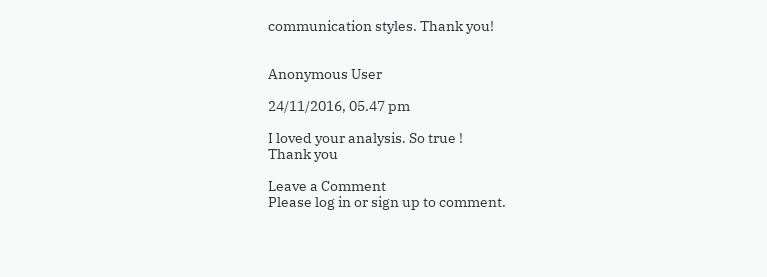communication styles. Thank you!


Anonymous User

24/11/2016, 05.47 pm

I loved your analysis. So true !
Thank you

Leave a Comment
Please log in or sign up to comment.